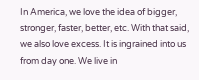In America, we love the idea of bigger, stronger, faster, better, etc. With that said, we also love excess. It is ingrained into us from day one. We live in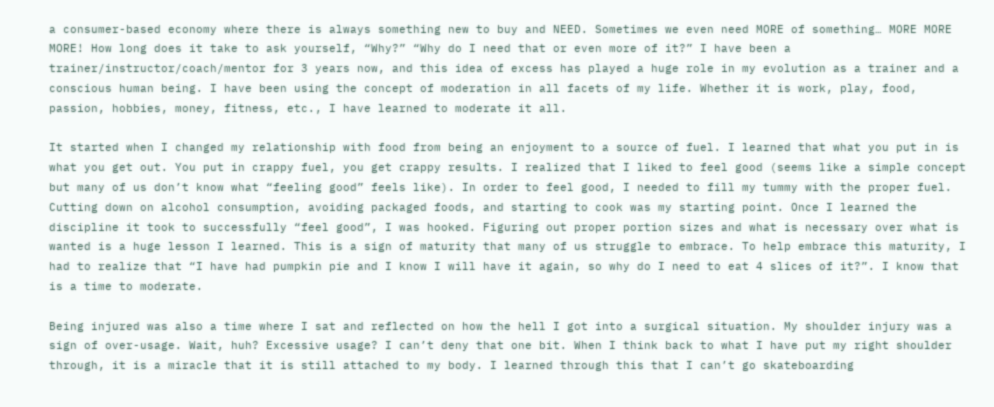a consumer-based economy where there is always something new to buy and NEED. Sometimes we even need MORE of something… MORE MORE MORE! How long does it take to ask yourself, “Why?” “Why do I need that or even more of it?” I have been a trainer/instructor/coach/mentor for 3 years now, and this idea of excess has played a huge role in my evolution as a trainer and a conscious human being. I have been using the concept of moderation in all facets of my life. Whether it is work, play, food, passion, hobbies, money, fitness, etc., I have learned to moderate it all.

It started when I changed my relationship with food from being an enjoyment to a source of fuel. I learned that what you put in is what you get out. You put in crappy fuel, you get crappy results. I realized that I liked to feel good (seems like a simple concept but many of us don’t know what “feeling good” feels like). In order to feel good, I needed to fill my tummy with the proper fuel. Cutting down on alcohol consumption, avoiding packaged foods, and starting to cook was my starting point. Once I learned the discipline it took to successfully “feel good”, I was hooked. Figuring out proper portion sizes and what is necessary over what is wanted is a huge lesson I learned. This is a sign of maturity that many of us struggle to embrace. To help embrace this maturity, I had to realize that “I have had pumpkin pie and I know I will have it again, so why do I need to eat 4 slices of it?”. I know that is a time to moderate.

Being injured was also a time where I sat and reflected on how the hell I got into a surgical situation. My shoulder injury was a sign of over-usage. Wait, huh? Excessive usage? I can’t deny that one bit. When I think back to what I have put my right shoulder through, it is a miracle that it is still attached to my body. I learned through this that I can’t go skateboarding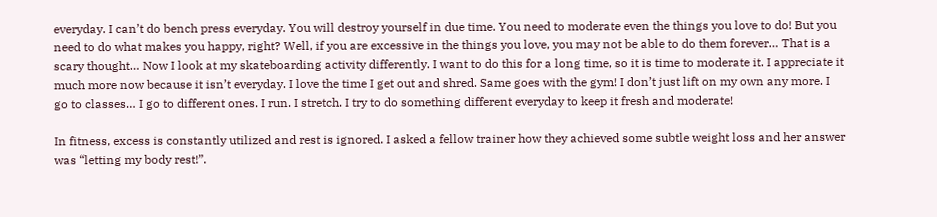everyday. I can’t do bench press everyday. You will destroy yourself in due time. You need to moderate even the things you love to do! But you need to do what makes you happy, right? Well, if you are excessive in the things you love, you may not be able to do them forever… That is a scary thought… Now I look at my skateboarding activity differently. I want to do this for a long time, so it is time to moderate it. I appreciate it much more now because it isn’t everyday. I love the time I get out and shred. Same goes with the gym! I don’t just lift on my own any more. I go to classes… I go to different ones. I run. I stretch. I try to do something different everyday to keep it fresh and moderate!

In fitness, excess is constantly utilized and rest is ignored. I asked a fellow trainer how they achieved some subtle weight loss and her answer was “letting my body rest!”.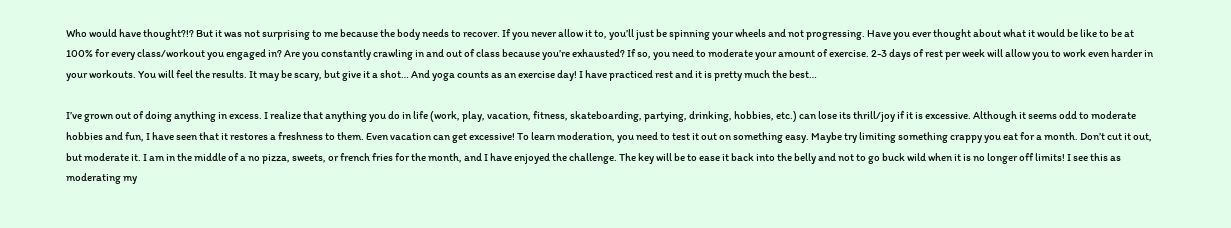Who would have thought?!? But it was not surprising to me because the body needs to recover. If you never allow it to, you’ll just be spinning your wheels and not progressing. Have you ever thought about what it would be like to be at 100% for every class/workout you engaged in? Are you constantly crawling in and out of class because you’re exhausted? If so, you need to moderate your amount of exercise. 2-3 days of rest per week will allow you to work even harder in your workouts. You will feel the results. It may be scary, but give it a shot… And yoga counts as an exercise day! I have practiced rest and it is pretty much the best…

I’ve grown out of doing anything in excess. I realize that anything you do in life (work, play, vacation, fitness, skateboarding, partying, drinking, hobbies, etc.) can lose its thrill/joy if it is excessive. Although it seems odd to moderate hobbies and fun, I have seen that it restores a freshness to them. Even vacation can get excessive! To learn moderation, you need to test it out on something easy. Maybe try limiting something crappy you eat for a month. Don’t cut it out, but moderate it. I am in the middle of a no pizza, sweets, or french fries for the month, and I have enjoyed the challenge. The key will be to ease it back into the belly and not to go buck wild when it is no longer off limits! I see this as moderating my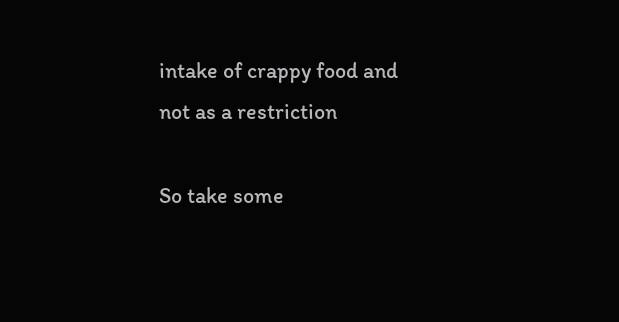intake of crappy food and not as a restriction

So take some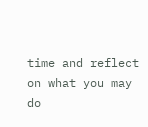time and reflect on what you may do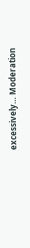excessively… Moderation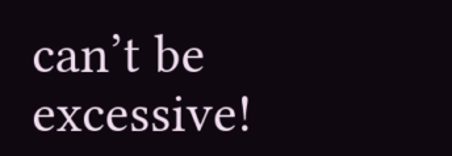can’t be excessive!